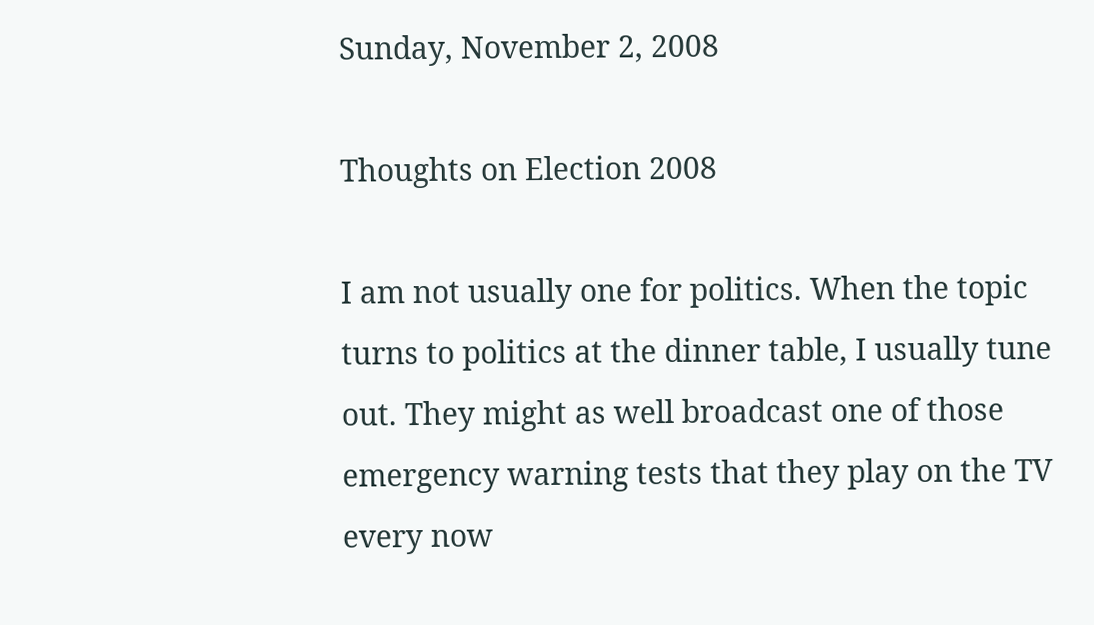Sunday, November 2, 2008

Thoughts on Election 2008

I am not usually one for politics. When the topic turns to politics at the dinner table, I usually tune out. They might as well broadcast one of those emergency warning tests that they play on the TV every now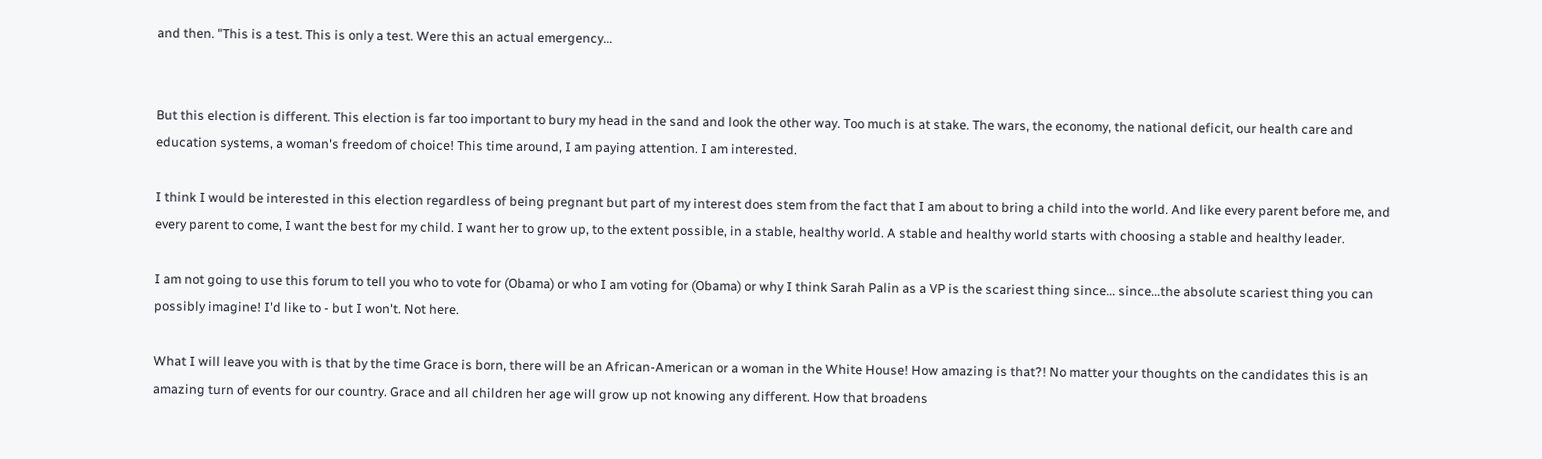and then. "This is a test. This is only a test. Were this an actual emergency...


But this election is different. This election is far too important to bury my head in the sand and look the other way. Too much is at stake. The wars, the economy, the national deficit, our health care and education systems, a woman's freedom of choice! This time around, I am paying attention. I am interested.

I think I would be interested in this election regardless of being pregnant but part of my interest does stem from the fact that I am about to bring a child into the world. And like every parent before me, and every parent to come, I want the best for my child. I want her to grow up, to the extent possible, in a stable, healthy world. A stable and healthy world starts with choosing a stable and healthy leader.

I am not going to use this forum to tell you who to vote for (Obama) or who I am voting for (Obama) or why I think Sarah Palin as a VP is the scariest thing since... since...the absolute scariest thing you can possibly imagine! I'd like to - but I won't. Not here.

What I will leave you with is that by the time Grace is born, there will be an African-American or a woman in the White House! How amazing is that?! No matter your thoughts on the candidates this is an amazing turn of events for our country. Grace and all children her age will grow up not knowing any different. How that broadens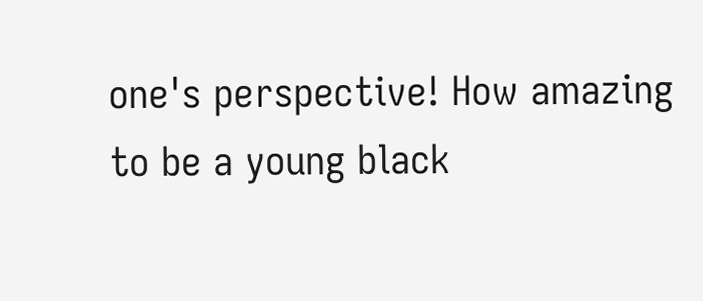one's perspective! How amazing to be a young black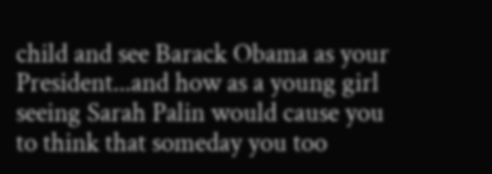child and see Barack Obama as your President...and how as a young girl seeing Sarah Palin would cause you to think that someday you too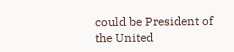could be President of the United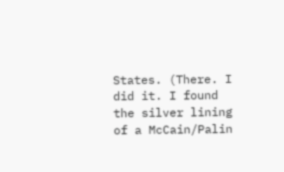States. (There. I did it. I found the silver lining of a McCain/Palin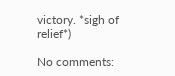victory. *sigh of relief*)

No comments: